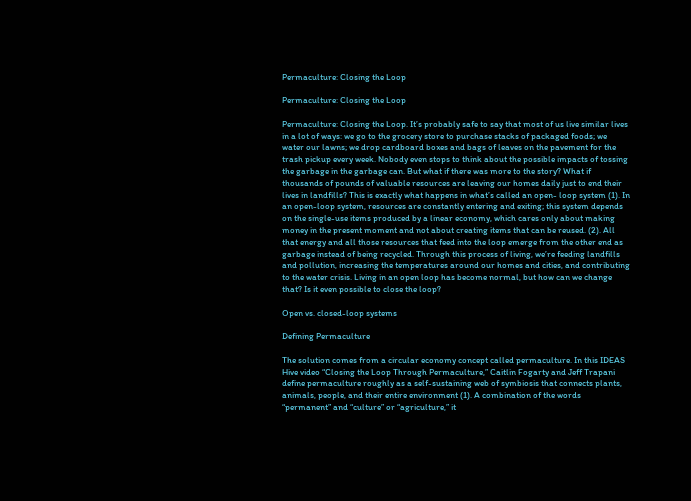Permaculture: Closing the Loop

Permaculture: Closing the Loop

Permaculture: Closing the Loop. It’s probably safe to say that most of us live similar lives in a lot of ways: we go to the grocery store to purchase stacks of packaged foods; we water our lawns; we drop cardboard boxes and bags of leaves on the pavement for the trash pickup every week. Nobody even stops to think about the possible impacts of tossing the garbage in the garbage can. But what if there was more to the story? What if thousands of pounds of valuable resources are leaving our homes daily just to end their lives in landfills? This is exactly what happens in what’s called an open- loop system (1). In an open-loop system, resources are constantly entering and exiting; this system depends on the single-use items produced by a linear economy, which cares only about making money in the present moment and not about creating items that can be reused. (2). All that energy and all those resources that feed into the loop emerge from the other end as garbage instead of being recycled. Through this process of living, we’re feeding landfills and pollution, increasing the temperatures around our homes and cities, and contributing to the water crisis. Living in an open loop has become normal, but how can we change that? Is it even possible to close the loop?

Open vs. closed-loop systems

Defining Permaculture

The solution comes from a circular economy concept called permaculture. In this IDEAS Hive video “Closing the Loop Through Permaculture,” Caitlin Fogarty and Jeff Trapani define permaculture roughly as a self-sustaining web of symbiosis that connects plants, animals, people, and their entire environment (1). A combination of the words “permanent” and “culture” or “agriculture,” it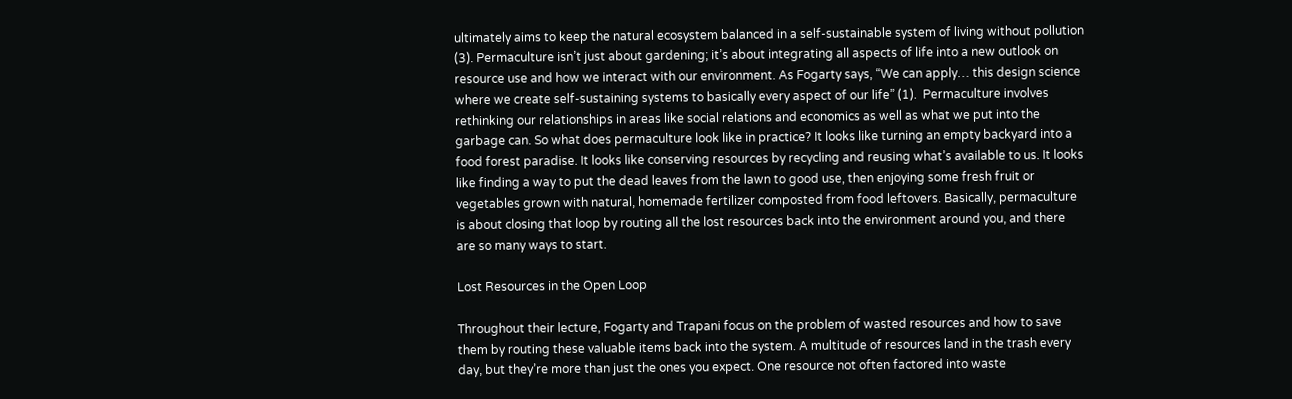ultimately aims to keep the natural ecosystem balanced in a self-sustainable system of living without pollution (3). Permaculture isn’t just about gardening; it’s about integrating all aspects of life into a new outlook on resource use and how we interact with our environment. As Fogarty says, “We can apply… this design science where we create self-sustaining systems to basically every aspect of our life” (1).  Permaculture involves rethinking our relationships in areas like social relations and economics as well as what we put into the garbage can. So what does permaculture look like in practice? It looks like turning an empty backyard into a food forest paradise. It looks like conserving resources by recycling and reusing what’s available to us. It looks like finding a way to put the dead leaves from the lawn to good use, then enjoying some fresh fruit or vegetables grown with natural, homemade fertilizer composted from food leftovers. Basically, permaculture is about closing that loop by routing all the lost resources back into the environment around you, and there are so many ways to start.

Lost Resources in the Open Loop

Throughout their lecture, Fogarty and Trapani focus on the problem of wasted resources and how to save them by routing these valuable items back into the system. A multitude of resources land in the trash every day, but they’re more than just the ones you expect. One resource not often factored into waste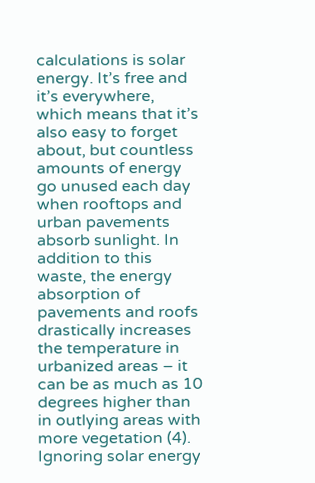calculations is solar energy. It’s free and it’s everywhere, which means that it’s also easy to forget about, but countless amounts of energy go unused each day when rooftops and urban pavements absorb sunlight. In addition to this waste, the energy absorption of pavements and roofs drastically increases the temperature in urbanized areas – it can be as much as 10 degrees higher than in outlying areas with more vegetation (4). Ignoring solar energy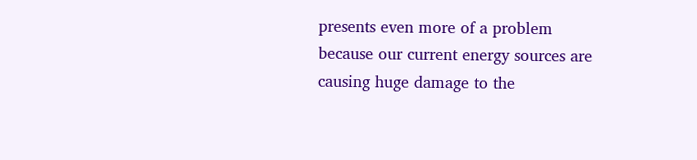presents even more of a problem because our current energy sources are causing huge damage to the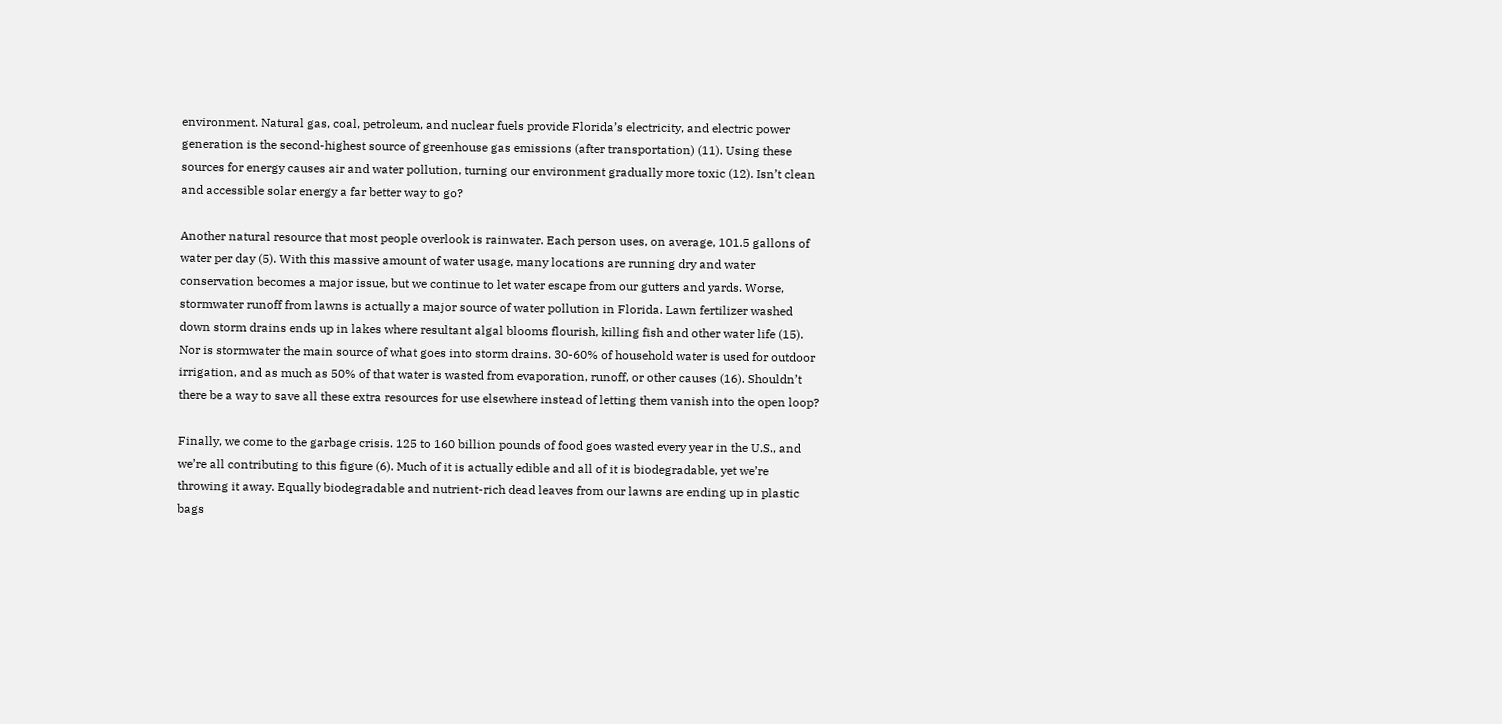environment. Natural gas, coal, petroleum, and nuclear fuels provide Florida’s electricity, and electric power generation is the second-highest source of greenhouse gas emissions (after transportation) (11). Using these sources for energy causes air and water pollution, turning our environment gradually more toxic (12). Isn’t clean and accessible solar energy a far better way to go?

Another natural resource that most people overlook is rainwater. Each person uses, on average, 101.5 gallons of water per day (5). With this massive amount of water usage, many locations are running dry and water conservation becomes a major issue, but we continue to let water escape from our gutters and yards. Worse, stormwater runoff from lawns is actually a major source of water pollution in Florida. Lawn fertilizer washed down storm drains ends up in lakes where resultant algal blooms flourish, killing fish and other water life (15). Nor is stormwater the main source of what goes into storm drains. 30-60% of household water is used for outdoor irrigation, and as much as 50% of that water is wasted from evaporation, runoff, or other causes (16). Shouldn’t there be a way to save all these extra resources for use elsewhere instead of letting them vanish into the open loop?

Finally, we come to the garbage crisis. 125 to 160 billion pounds of food goes wasted every year in the U.S., and we’re all contributing to this figure (6). Much of it is actually edible and all of it is biodegradable, yet we’re throwing it away. Equally biodegradable and nutrient-rich dead leaves from our lawns are ending up in plastic bags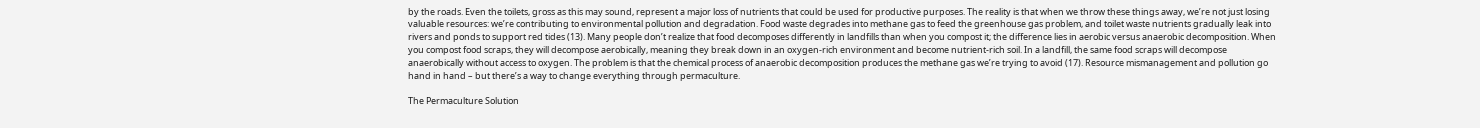by the roads. Even the toilets, gross as this may sound, represent a major loss of nutrients that could be used for productive purposes. The reality is that when we throw these things away, we’re not just losing valuable resources: we’re contributing to environmental pollution and degradation. Food waste degrades into methane gas to feed the greenhouse gas problem, and toilet waste nutrients gradually leak into rivers and ponds to support red tides (13). Many people don’t realize that food decomposes differently in landfills than when you compost it; the difference lies in aerobic versus anaerobic decomposition. When you compost food scraps, they will decompose aerobically, meaning they break down in an oxygen-rich environment and become nutrient-rich soil. In a landfill, the same food scraps will decompose anaerobically without access to oxygen. The problem is that the chemical process of anaerobic decomposition produces the methane gas we’re trying to avoid (17). Resource mismanagement and pollution go hand in hand – but there’s a way to change everything through permaculture.

The Permaculture Solution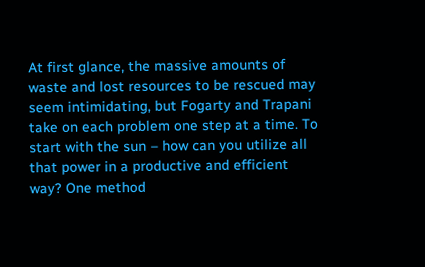At first glance, the massive amounts of waste and lost resources to be rescued may seem intimidating, but Fogarty and Trapani take on each problem one step at a time. To start with the sun – how can you utilize all that power in a productive and efficient way? One method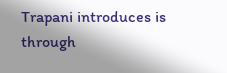Trapani introduces is through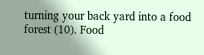turning your back yard into a food forest (10). Food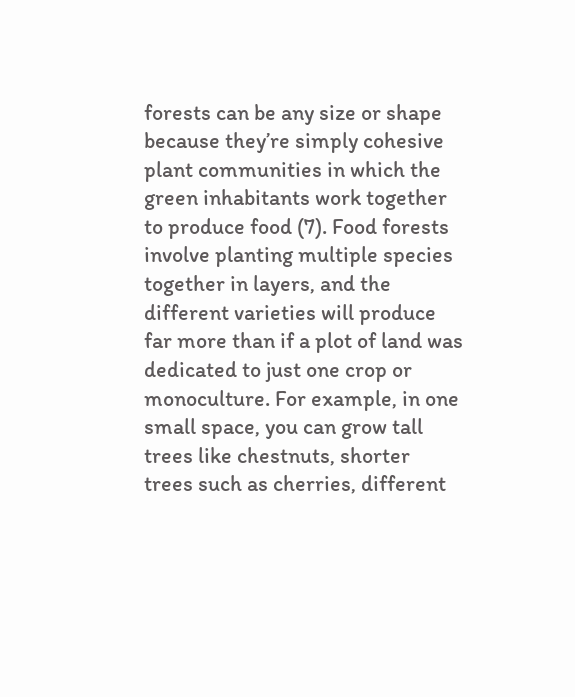forests can be any size or shape because they’re simply cohesive plant communities in which the green inhabitants work together to produce food (7). Food forests involve planting multiple species together in layers, and the different varieties will produce far more than if a plot of land was dedicated to just one crop or monoculture. For example, in one small space, you can grow tall trees like chestnuts, shorter trees such as cherries, different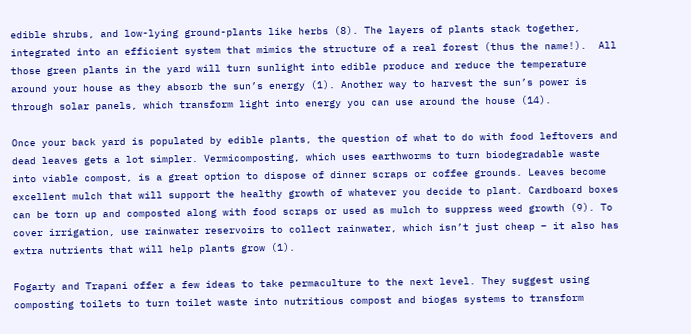edible shrubs, and low-lying ground-plants like herbs (8). The layers of plants stack together, integrated into an efficient system that mimics the structure of a real forest (thus the name!).  All those green plants in the yard will turn sunlight into edible produce and reduce the temperature around your house as they absorb the sun’s energy (1). Another way to harvest the sun’s power is through solar panels, which transform light into energy you can use around the house (14).

Once your back yard is populated by edible plants, the question of what to do with food leftovers and dead leaves gets a lot simpler. Vermicomposting, which uses earthworms to turn biodegradable waste into viable compost, is a great option to dispose of dinner scraps or coffee grounds. Leaves become excellent mulch that will support the healthy growth of whatever you decide to plant. Cardboard boxes can be torn up and composted along with food scraps or used as mulch to suppress weed growth (9). To cover irrigation, use rainwater reservoirs to collect rainwater, which isn’t just cheap – it also has extra nutrients that will help plants grow (1).

Fogarty and Trapani offer a few ideas to take permaculture to the next level. They suggest using composting toilets to turn toilet waste into nutritious compost and biogas systems to transform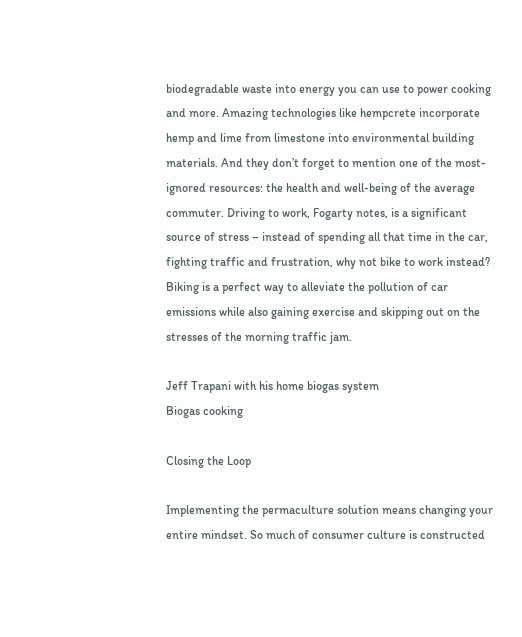biodegradable waste into energy you can use to power cooking and more. Amazing technologies like hempcrete incorporate hemp and lime from limestone into environmental building materials. And they don’t forget to mention one of the most-ignored resources: the health and well-being of the average commuter. Driving to work, Fogarty notes, is a significant source of stress – instead of spending all that time in the car, fighting traffic and frustration, why not bike to work instead? Biking is a perfect way to alleviate the pollution of car emissions while also gaining exercise and skipping out on the stresses of the morning traffic jam.

Jeff Trapani with his home biogas system
Biogas cooking

Closing the Loop

Implementing the permaculture solution means changing your entire mindset. So much of consumer culture is constructed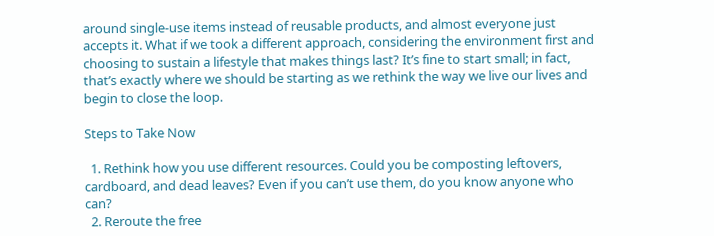around single-use items instead of reusable products, and almost everyone just accepts it. What if we took a different approach, considering the environment first and choosing to sustain a lifestyle that makes things last? It’s fine to start small; in fact, that’s exactly where we should be starting as we rethink the way we live our lives and begin to close the loop.

Steps to Take Now

  1. Rethink how you use different resources. Could you be composting leftovers, cardboard, and dead leaves? Even if you can’t use them, do you know anyone who can?
  2. Reroute the free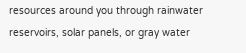resources around you through rainwater reservoirs, solar panels, or gray water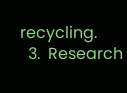recycling.
  3.  Research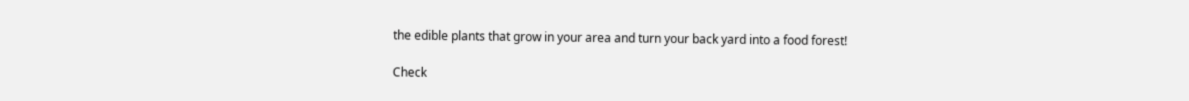the edible plants that grow in your area and turn your back yard into a food forest!

Check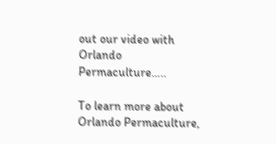out our video with Orlando Permaculture…..

To learn more about Orlando Permaculture,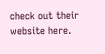check out their website here.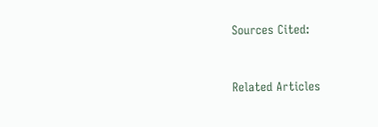Sources Cited:


Related Articles